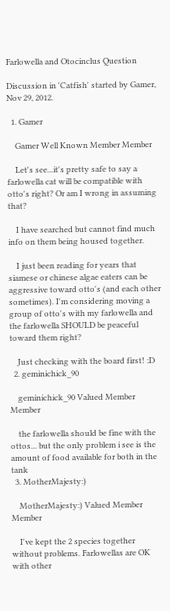Farlowella and Otocinclus Question

Discussion in 'Catfish' started by Gamer, Nov 29, 2012.

  1. Gamer

    Gamer Well Known Member Member

    Let's see...it's pretty safe to say a farlowella cat will be compatible with otto's right? Or am I wrong in assuming that?

    I have searched but cannot find much info on them being housed together.

    I just been reading for years that siamese or chinese algae eaters can be aggressive toward otto's (and each other sometimes). I'm considering moving a group of otto's with my farlowella and the farlowella SHOULD be peaceful toward them right?

    Just checking with the board first! :D
  2. geminichick_90

    geminichick_90 Valued Member Member

    the farlowella should be fine with the ottos... but the only problem i see is the amount of food available for both in the tank
  3. MotherMajesty:)

    MotherMajesty:) Valued Member Member

    I've kept the 2 species together without problems. Farlowellas are OK with other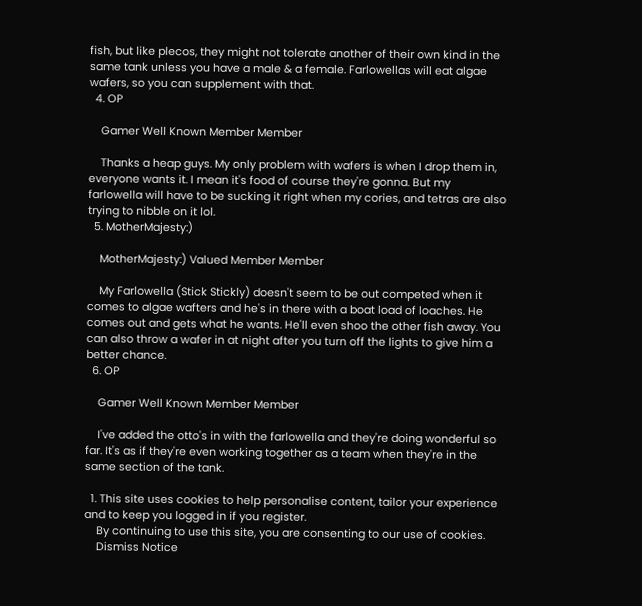fish, but like plecos, they might not tolerate another of their own kind in the same tank unless you have a male & a female. Farlowellas will eat algae wafers, so you can supplement with that.
  4. OP

    Gamer Well Known Member Member

    Thanks a heap guys. My only problem with wafers is when I drop them in, everyone wants it. I mean it's food of course they're gonna. But my farlowella will have to be sucking it right when my cories, and tetras are also trying to nibble on it lol.
  5. MotherMajesty:)

    MotherMajesty:) Valued Member Member

    My Farlowella (Stick Stickly) doesn't seem to be out competed when it comes to algae wafters and he's in there with a boat load of loaches. He comes out and gets what he wants. He'll even shoo the other fish away. You can also throw a wafer in at night after you turn off the lights to give him a better chance.
  6. OP

    Gamer Well Known Member Member

    I've added the otto's in with the farlowella and they're doing wonderful so far. It's as if they're even working together as a team when they're in the same section of the tank.

  1. This site uses cookies to help personalise content, tailor your experience and to keep you logged in if you register.
    By continuing to use this site, you are consenting to our use of cookies.
    Dismiss Notice